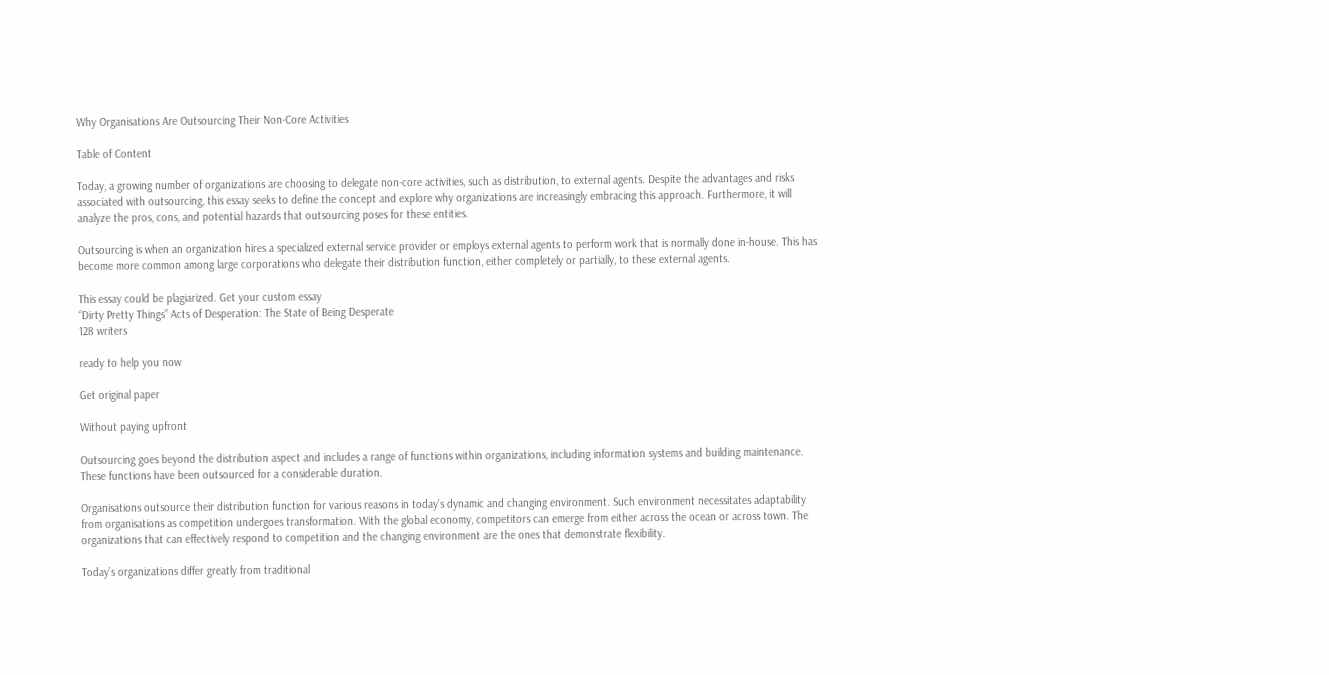Why Organisations Are Outsourcing Their Non-Core Activities

Table of Content

Today, a growing number of organizations are choosing to delegate non-core activities, such as distribution, to external agents. Despite the advantages and risks associated with outsourcing, this essay seeks to define the concept and explore why organizations are increasingly embracing this approach. Furthermore, it will analyze the pros, cons, and potential hazards that outsourcing poses for these entities.

Outsourcing is when an organization hires a specialized external service provider or employs external agents to perform work that is normally done in-house. This has become more common among large corporations who delegate their distribution function, either completely or partially, to these external agents.

This essay could be plagiarized. Get your custom essay
“Dirty Pretty Things” Acts of Desperation: The State of Being Desperate
128 writers

ready to help you now

Get original paper

Without paying upfront

Outsourcing goes beyond the distribution aspect and includes a range of functions within organizations, including information systems and building maintenance. These functions have been outsourced for a considerable duration.

Organisations outsource their distribution function for various reasons in today’s dynamic and changing environment. Such environment necessitates adaptability from organisations as competition undergoes transformation. With the global economy, competitors can emerge from either across the ocean or across town. The organizations that can effectively respond to competition and the changing environment are the ones that demonstrate flexibility.

Today’s organizations differ greatly from traditional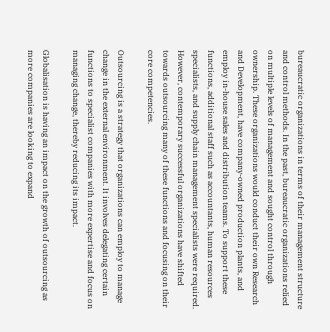bureaucratic organizations in terms of their management structure and control methods. In the past, bureaucratic organizations relied on multiple levels of management and sought control through ownership. These organizations would conduct their own Research and Development, have company-owned production plants, and employ in-house sales and distribution teams. To support these functions, additional staff such as accountants, human resources specialists, and supply chain management specialists were required. However, contemporary successful organizations have shifted towards outsourcing many of these functions and focusing on their core competencies.

Outsourcing is a strategy that organizations can employ to manage change in the external environment. It involves delegating certain functions to specialist companies with more expertise and focus on managing change, thereby reducing its impact.

Globalisation is having an impact on the growth of outsourcing as more companies are looking to expand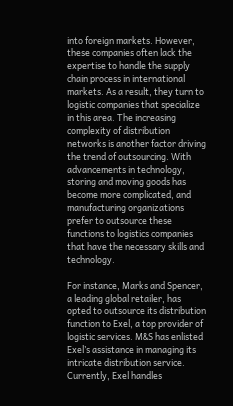into foreign markets. However, these companies often lack the expertise to handle the supply chain process in international markets. As a result, they turn to logistic companies that specialize in this area. The increasing complexity of distribution networks is another factor driving the trend of outsourcing. With advancements in technology, storing and moving goods has become more complicated, and manufacturing organizations prefer to outsource these functions to logistics companies that have the necessary skills and technology.

For instance, Marks and Spencer, a leading global retailer, has opted to outsource its distribution function to Exel, a top provider of logistic services. M&S has enlisted Exel’s assistance in managing its intricate distribution service. Currently, Exel handles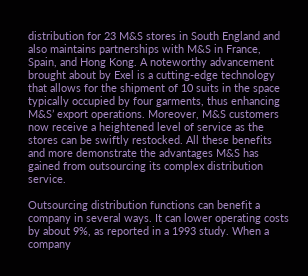distribution for 23 M&S stores in South England and also maintains partnerships with M&S in France, Spain, and Hong Kong. A noteworthy advancement brought about by Exel is a cutting-edge technology that allows for the shipment of 10 suits in the space typically occupied by four garments, thus enhancing M&S’ export operations. Moreover, M&S customers now receive a heightened level of service as the stores can be swiftly restocked. All these benefits and more demonstrate the advantages M&S has gained from outsourcing its complex distribution service.

Outsourcing distribution functions can benefit a company in several ways. It can lower operating costs by about 9%, as reported in a 1993 study. When a company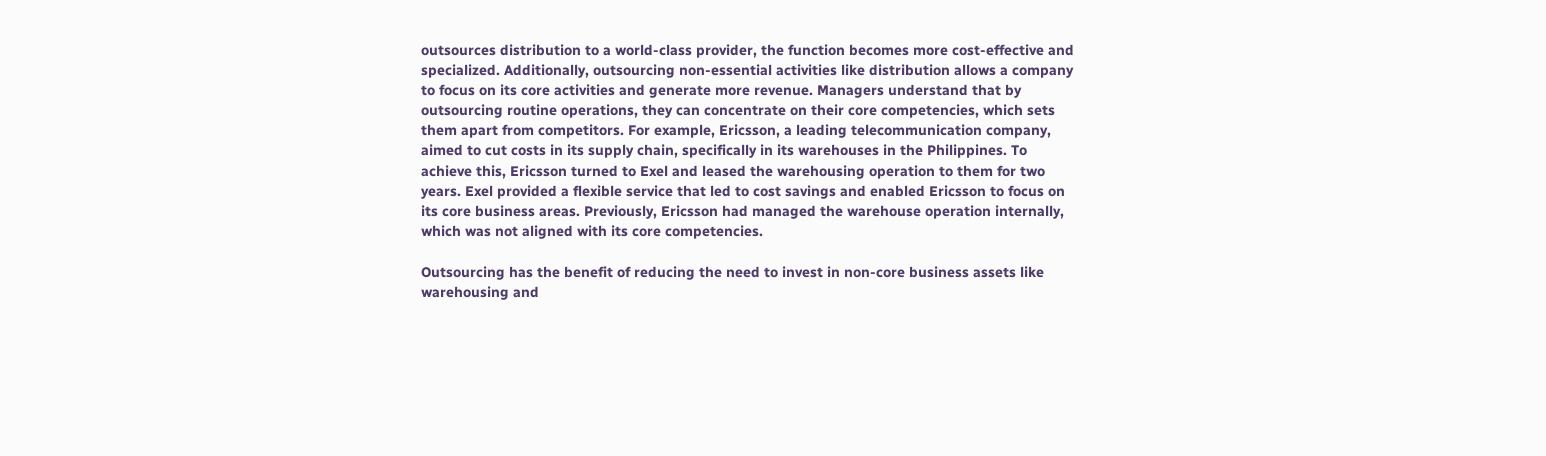outsources distribution to a world-class provider, the function becomes more cost-effective and specialized. Additionally, outsourcing non-essential activities like distribution allows a company to focus on its core activities and generate more revenue. Managers understand that by outsourcing routine operations, they can concentrate on their core competencies, which sets them apart from competitors. For example, Ericsson, a leading telecommunication company, aimed to cut costs in its supply chain, specifically in its warehouses in the Philippines. To achieve this, Ericsson turned to Exel and leased the warehousing operation to them for two years. Exel provided a flexible service that led to cost savings and enabled Ericsson to focus on its core business areas. Previously, Ericsson had managed the warehouse operation internally, which was not aligned with its core competencies.

Outsourcing has the benefit of reducing the need to invest in non-core business assets like warehousing and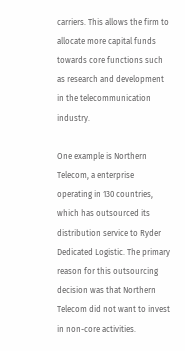carriers. This allows the firm to allocate more capital funds towards core functions such as research and development in the telecommunication industry.

One example is Northern Telecom, a enterprise operating in 130 countries, which has outsourced its distribution service to Ryder Dedicated Logistic. The primary reason for this outsourcing decision was that Northern Telecom did not want to invest in non-core activities.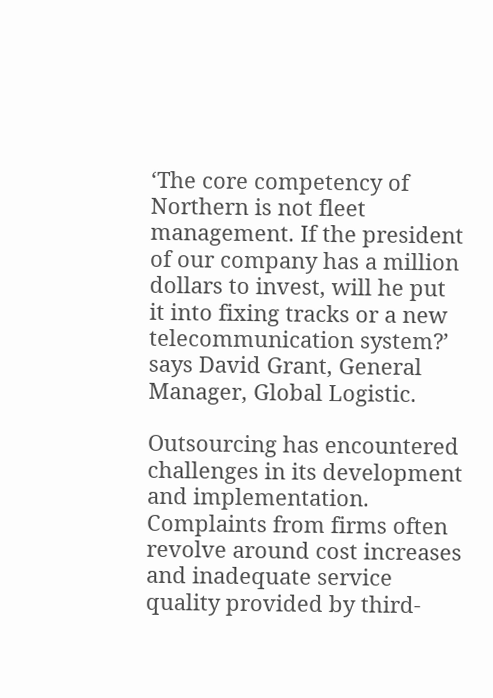‘The core competency of Northern is not fleet management. If the president of our company has a million dollars to invest, will he put it into fixing tracks or a new telecommunication system?’ says David Grant, General Manager, Global Logistic.

Outsourcing has encountered challenges in its development and implementation. Complaints from firms often revolve around cost increases and inadequate service quality provided by third-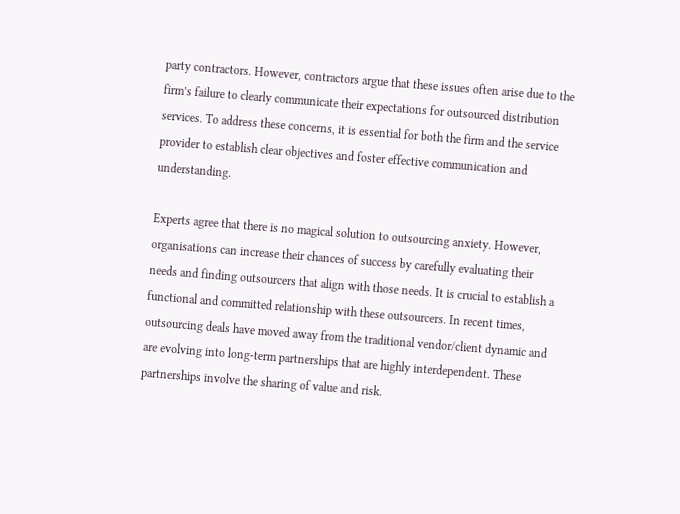party contractors. However, contractors argue that these issues often arise due to the firm’s failure to clearly communicate their expectations for outsourced distribution services. To address these concerns, it is essential for both the firm and the service provider to establish clear objectives and foster effective communication and understanding.

Experts agree that there is no magical solution to outsourcing anxiety. However, organisations can increase their chances of success by carefully evaluating their needs and finding outsourcers that align with those needs. It is crucial to establish a functional and committed relationship with these outsourcers. In recent times, outsourcing deals have moved away from the traditional vendor/client dynamic and are evolving into long-term partnerships that are highly interdependent. These partnerships involve the sharing of value and risk.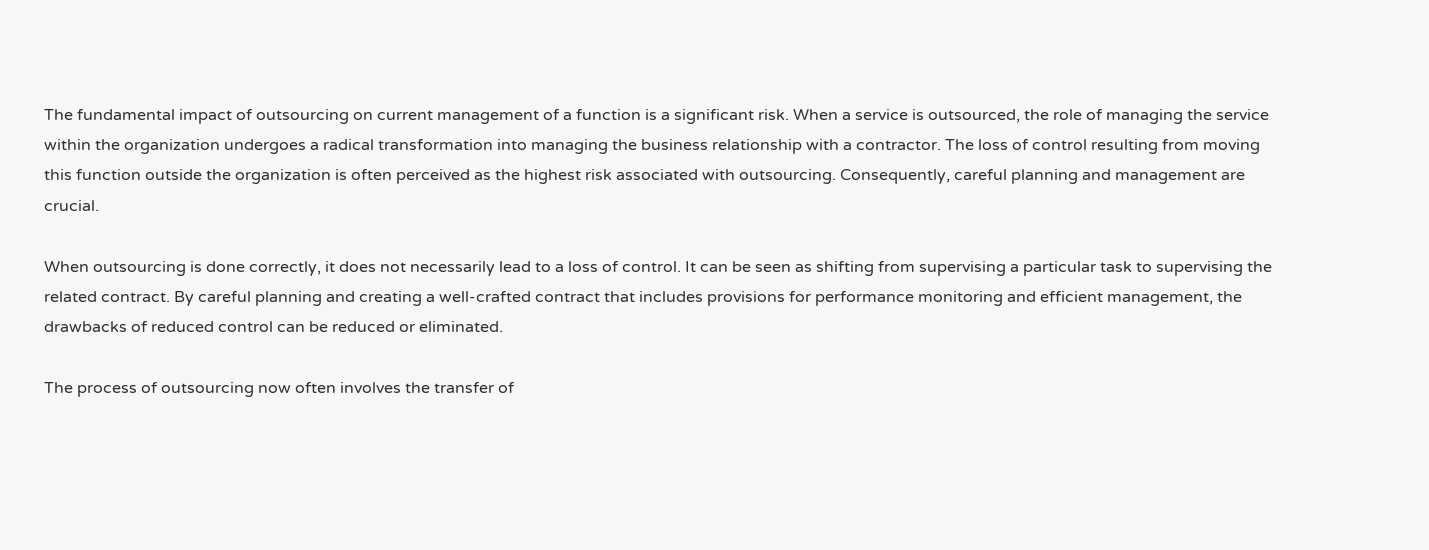The fundamental impact of outsourcing on current management of a function is a significant risk. When a service is outsourced, the role of managing the service within the organization undergoes a radical transformation into managing the business relationship with a contractor. The loss of control resulting from moving this function outside the organization is often perceived as the highest risk associated with outsourcing. Consequently, careful planning and management are crucial.

When outsourcing is done correctly, it does not necessarily lead to a loss of control. It can be seen as shifting from supervising a particular task to supervising the related contract. By careful planning and creating a well-crafted contract that includes provisions for performance monitoring and efficient management, the drawbacks of reduced control can be reduced or eliminated.

The process of outsourcing now often involves the transfer of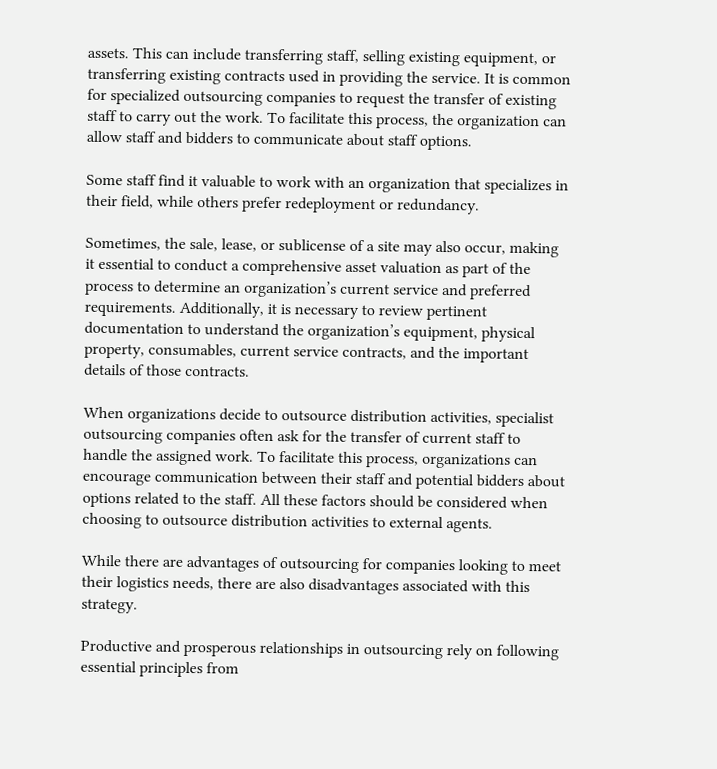assets. This can include transferring staff, selling existing equipment, or transferring existing contracts used in providing the service. It is common for specialized outsourcing companies to request the transfer of existing staff to carry out the work. To facilitate this process, the organization can allow staff and bidders to communicate about staff options.

Some staff find it valuable to work with an organization that specializes in their field, while others prefer redeployment or redundancy.

Sometimes, the sale, lease, or sublicense of a site may also occur, making it essential to conduct a comprehensive asset valuation as part of the process to determine an organization’s current service and preferred requirements. Additionally, it is necessary to review pertinent documentation to understand the organization’s equipment, physical property, consumables, current service contracts, and the important details of those contracts.

When organizations decide to outsource distribution activities, specialist outsourcing companies often ask for the transfer of current staff to handle the assigned work. To facilitate this process, organizations can encourage communication between their staff and potential bidders about options related to the staff. All these factors should be considered when choosing to outsource distribution activities to external agents.

While there are advantages of outsourcing for companies looking to meet their logistics needs, there are also disadvantages associated with this strategy.

Productive and prosperous relationships in outsourcing rely on following essential principles from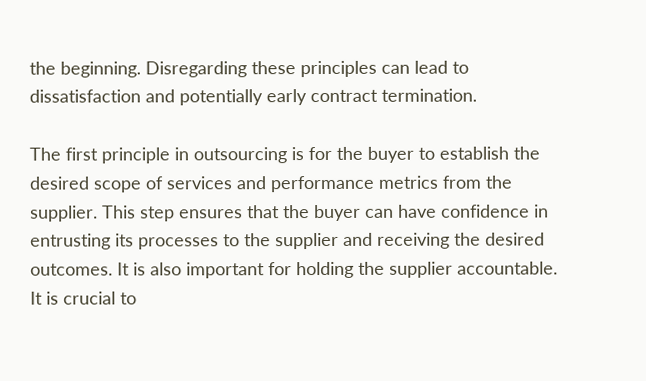the beginning. Disregarding these principles can lead to dissatisfaction and potentially early contract termination.

The first principle in outsourcing is for the buyer to establish the desired scope of services and performance metrics from the supplier. This step ensures that the buyer can have confidence in entrusting its processes to the supplier and receiving the desired outcomes. It is also important for holding the supplier accountable. It is crucial to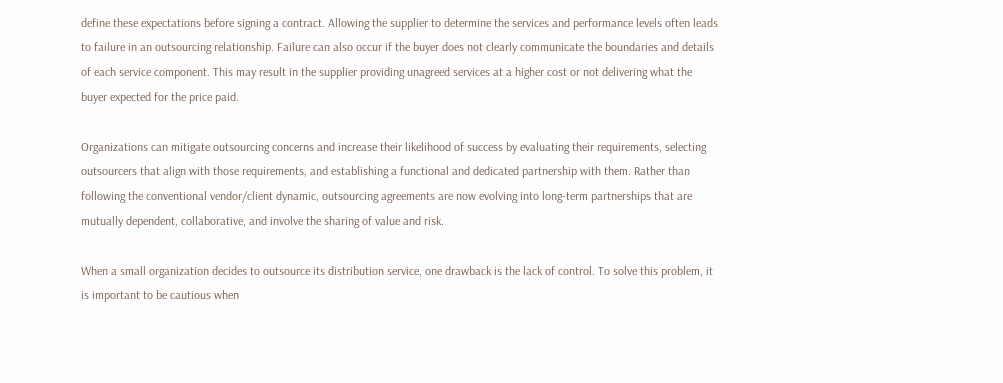define these expectations before signing a contract. Allowing the supplier to determine the services and performance levels often leads to failure in an outsourcing relationship. Failure can also occur if the buyer does not clearly communicate the boundaries and details of each service component. This may result in the supplier providing unagreed services at a higher cost or not delivering what the buyer expected for the price paid.

Organizations can mitigate outsourcing concerns and increase their likelihood of success by evaluating their requirements, selecting outsourcers that align with those requirements, and establishing a functional and dedicated partnership with them. Rather than following the conventional vendor/client dynamic, outsourcing agreements are now evolving into long-term partnerships that are mutually dependent, collaborative, and involve the sharing of value and risk.

When a small organization decides to outsource its distribution service, one drawback is the lack of control. To solve this problem, it is important to be cautious when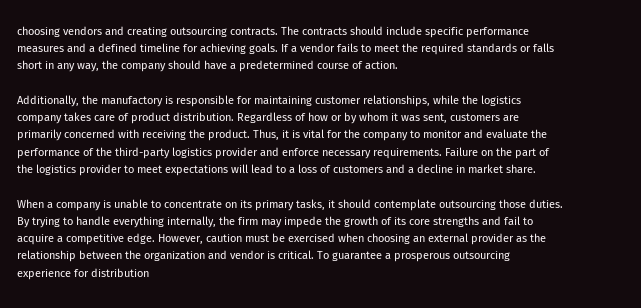choosing vendors and creating outsourcing contracts. The contracts should include specific performance measures and a defined timeline for achieving goals. If a vendor fails to meet the required standards or falls short in any way, the company should have a predetermined course of action.

Additionally, the manufactory is responsible for maintaining customer relationships, while the logistics company takes care of product distribution. Regardless of how or by whom it was sent, customers are primarily concerned with receiving the product. Thus, it is vital for the company to monitor and evaluate the performance of the third-party logistics provider and enforce necessary requirements. Failure on the part of the logistics provider to meet expectations will lead to a loss of customers and a decline in market share.

When a company is unable to concentrate on its primary tasks, it should contemplate outsourcing those duties. By trying to handle everything internally, the firm may impede the growth of its core strengths and fail to acquire a competitive edge. However, caution must be exercised when choosing an external provider as the relationship between the organization and vendor is critical. To guarantee a prosperous outsourcing experience for distribution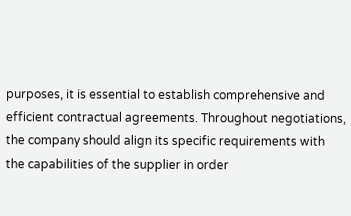purposes, it is essential to establish comprehensive and efficient contractual agreements. Throughout negotiations, the company should align its specific requirements with the capabilities of the supplier in order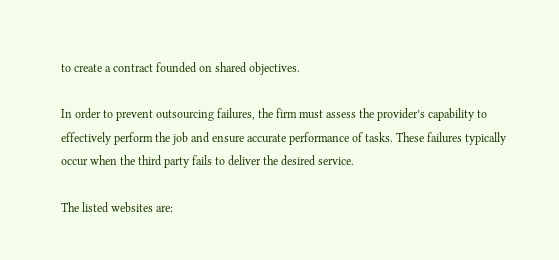to create a contract founded on shared objectives.

In order to prevent outsourcing failures, the firm must assess the provider’s capability to effectively perform the job and ensure accurate performance of tasks. These failures typically occur when the third party fails to deliver the desired service.

The listed websites are: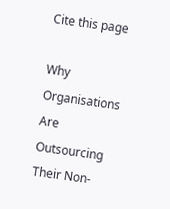Cite this page

Why Organisations Are Outsourcing Their Non-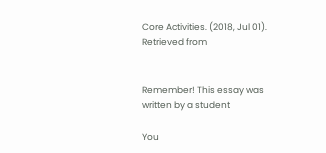Core Activities. (2018, Jul 01). Retrieved from


Remember! This essay was written by a student

You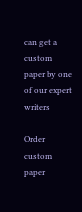can get a custom paper by one of our expert writers

Order custom paper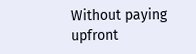Without paying upfront